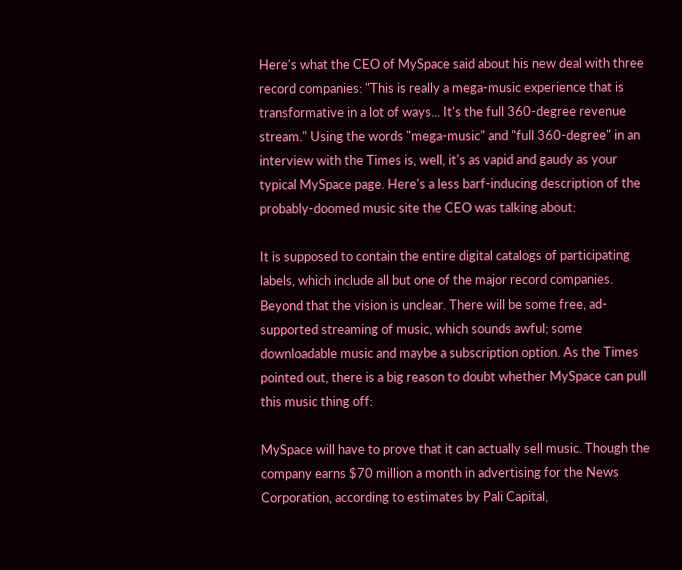Here's what the CEO of MySpace said about his new deal with three record companies: "This is really a mega-music experience that is transformative in a lot of ways... It's the full 360-degree revenue stream." Using the words "mega-music" and "full 360-degree" in an interview with the Times is, well, it's as vapid and gaudy as your typical MySpace page. Here's a less barf-inducing description of the probably-doomed music site the CEO was talking about:

It is supposed to contain the entire digital catalogs of participating labels, which include all but one of the major record companies. Beyond that the vision is unclear. There will be some free, ad-supported streaming of music, which sounds awful; some downloadable music and maybe a subscription option. As the Times pointed out, there is a big reason to doubt whether MySpace can pull this music thing off:

MySpace will have to prove that it can actually sell music. Though the company earns $70 million a month in advertising for the News Corporation, according to estimates by Pali Capital,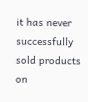it has never successfully sold products on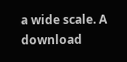a wide scale. A download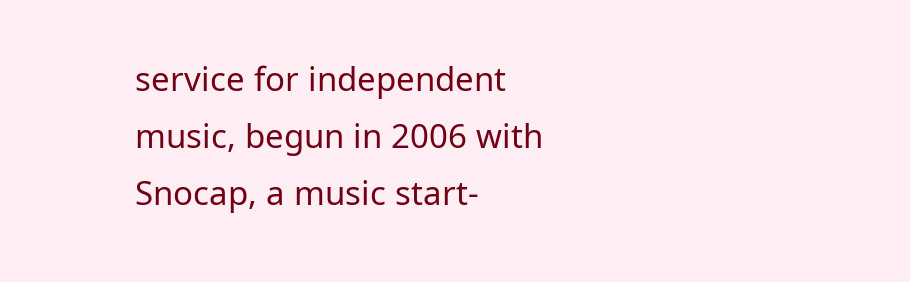service for independent music, begun in 2006 with Snocap, a music start-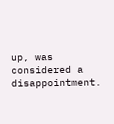up, was considered a disappointment.